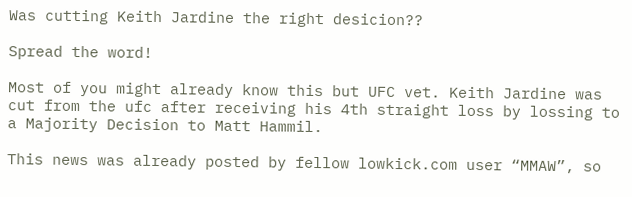Was cutting Keith Jardine the right desicion??

Spread the word!

Most of you might already know this but UFC vet. Keith Jardine was cut from the ufc after receiving his 4th straight loss by lossing to a Majority Decision to Matt Hammil.

This news was already posted by fellow lowkick.com user “MMAW”, so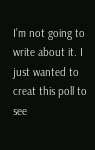I’m not going to write about it. I just wanted to creat this poll to see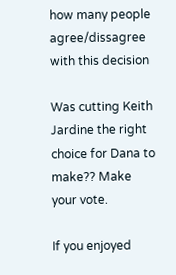how many people agree/dissagree with this decision

Was cutting Keith Jardine the right choice for Dana to make?? Make your vote.

If you enjoyed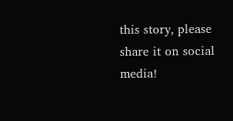this story, please share it on social media!